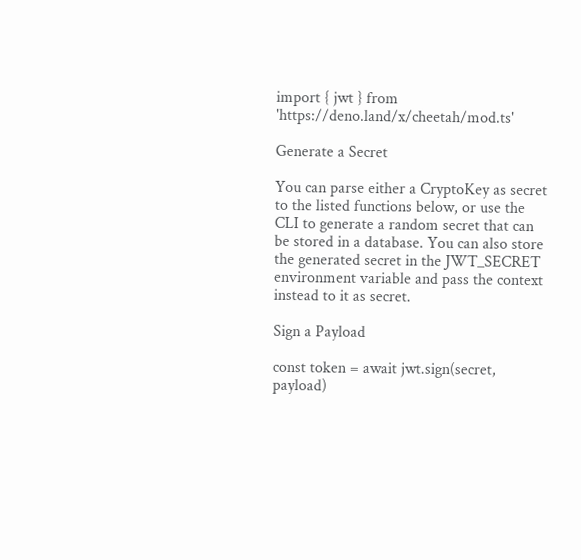import { jwt } from 'https://deno.land/x/cheetah/mod.ts'

Generate a Secret

You can parse either a CryptoKey as secret to the listed functions below, or use the CLI to generate a random secret that can be stored in a database. You can also store the generated secret in the JWT_SECRET environment variable and pass the context instead to it as secret.

Sign a Payload

const token = await jwt.sign(secret, payload)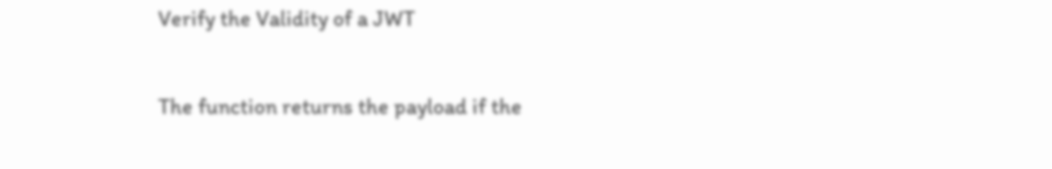Verify the Validity of a JWT

The function returns the payload if the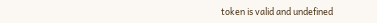token is valid and undefined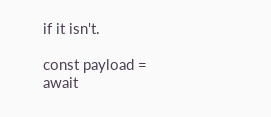if it isn't.

const payload = await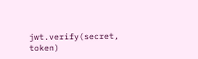jwt.verify(secret, token)